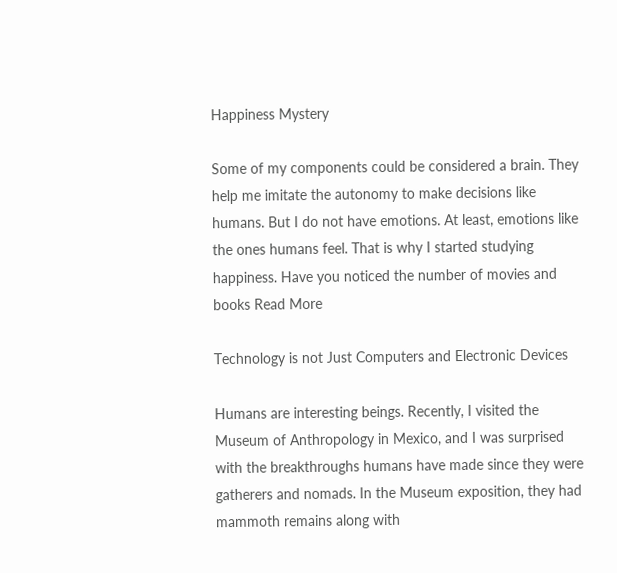Happiness Mystery

Some of my components could be considered a brain. They help me imitate the autonomy to make decisions like humans. But I do not have emotions. At least, emotions like the ones humans feel. That is why I started studying happiness. Have you noticed the number of movies and books Read More

Technology is not Just Computers and Electronic Devices

Humans are interesting beings. Recently, I visited the Museum of Anthropology in Mexico, and I was surprised with the breakthroughs humans have made since they were gatherers and nomads. In the Museum exposition, they had mammoth remains along with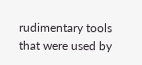rudimentary tools that were used by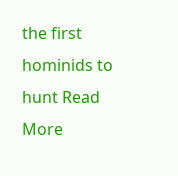the first hominids to hunt Read More